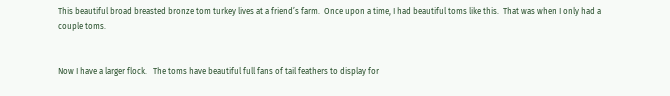This beautiful broad breasted bronze tom turkey lives at a friend’s farm.  Once upon a time, I had beautiful toms like this.  That was when I only had a couple toms.


Now I have a larger flock.   The toms have beautiful full fans of tail feathers to display for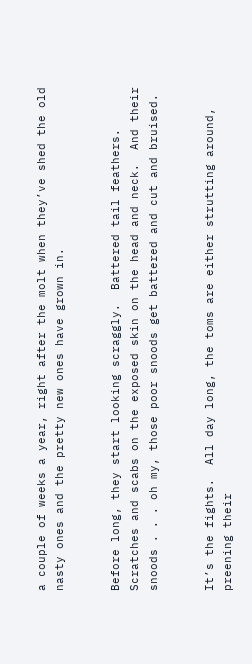a couple of weeks a year, right after the molt when they’ve shed the old nasty ones and the pretty new ones have grown in.


Before long, they start looking scraggly.  Battered tail feathers.  Scratches and scabs on the exposed skin on the head and neck.  And their snoods . . . oh my, those poor snoods get battered and cut and bruised.


It’s the fights.  All day long, the toms are either strutting around, preening their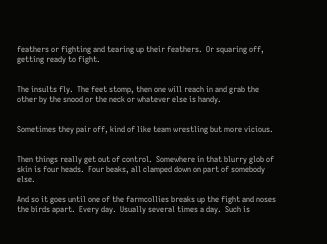feathers or fighting and tearing up their feathers.  Or squaring off, getting ready to fight.


The insults fly.  The feet stomp, then one will reach in and grab the other by the snood or the neck or whatever else is handy.


Sometimes they pair off, kind of like team wrestling but more vicious.


Then things really get out of control.  Somewhere in that blurry glob of skin is four heads.  Four beaks, all clamped down on part of somebody else.

And so it goes until one of the farmcollies breaks up the fight and noses the birds apart.  Every day.  Usually several times a day.  Such is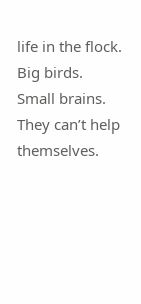life in the flock.  Big birds.  Small brains.  They can’t help themselves.